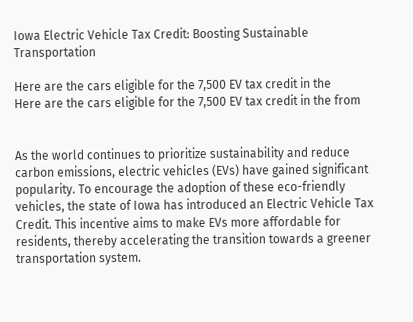Iowa Electric Vehicle Tax Credit: Boosting Sustainable Transportation

Here are the cars eligible for the 7,500 EV tax credit in the
Here are the cars eligible for the 7,500 EV tax credit in the from


As the world continues to prioritize sustainability and reduce carbon emissions, electric vehicles (EVs) have gained significant popularity. To encourage the adoption of these eco-friendly vehicles, the state of Iowa has introduced an Electric Vehicle Tax Credit. This incentive aims to make EVs more affordable for residents, thereby accelerating the transition towards a greener transportation system.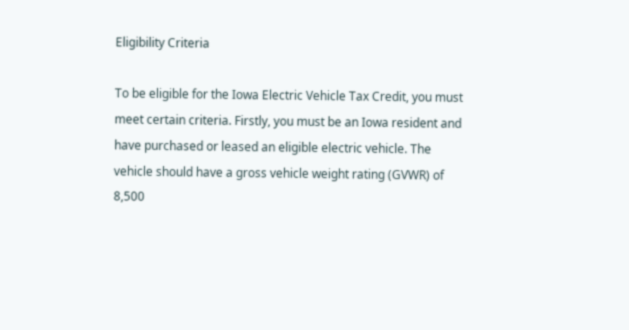Eligibility Criteria

To be eligible for the Iowa Electric Vehicle Tax Credit, you must meet certain criteria. Firstly, you must be an Iowa resident and have purchased or leased an eligible electric vehicle. The vehicle should have a gross vehicle weight rating (GVWR) of 8,500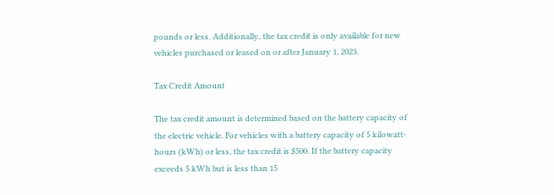pounds or less. Additionally, the tax credit is only available for new vehicles purchased or leased on or after January 1, 2023.

Tax Credit Amount

The tax credit amount is determined based on the battery capacity of the electric vehicle. For vehicles with a battery capacity of 5 kilowatt-hours (kWh) or less, the tax credit is $500. If the battery capacity exceeds 5 kWh but is less than 15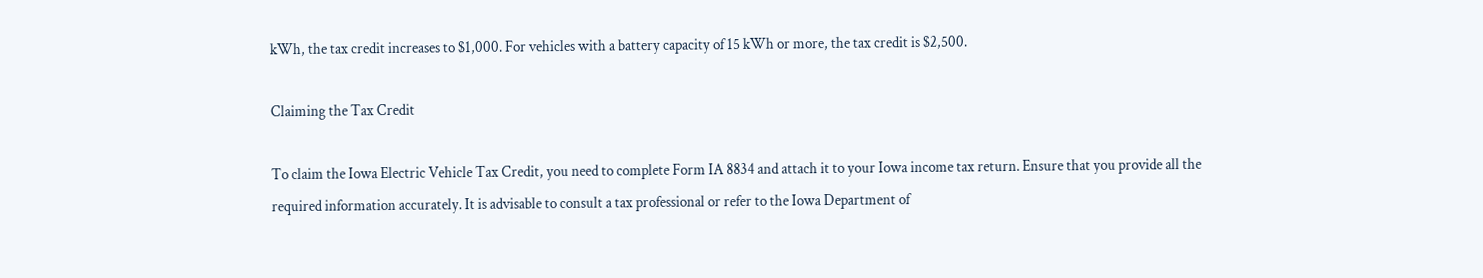kWh, the tax credit increases to $1,000. For vehicles with a battery capacity of 15 kWh or more, the tax credit is $2,500.

Claiming the Tax Credit

To claim the Iowa Electric Vehicle Tax Credit, you need to complete Form IA 8834 and attach it to your Iowa income tax return. Ensure that you provide all the required information accurately. It is advisable to consult a tax professional or refer to the Iowa Department of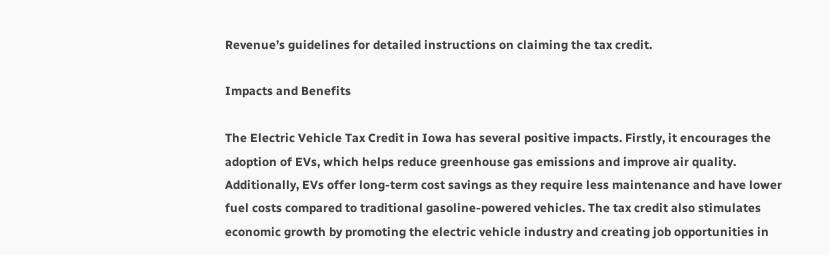Revenue’s guidelines for detailed instructions on claiming the tax credit.

Impacts and Benefits

The Electric Vehicle Tax Credit in Iowa has several positive impacts. Firstly, it encourages the adoption of EVs, which helps reduce greenhouse gas emissions and improve air quality. Additionally, EVs offer long-term cost savings as they require less maintenance and have lower fuel costs compared to traditional gasoline-powered vehicles. The tax credit also stimulates economic growth by promoting the electric vehicle industry and creating job opportunities in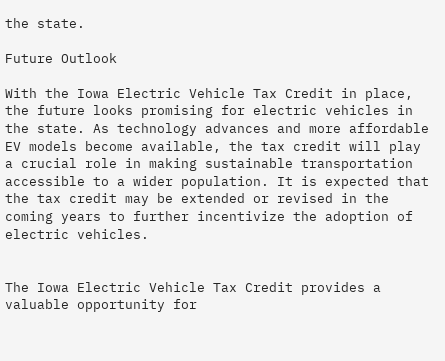the state.

Future Outlook

With the Iowa Electric Vehicle Tax Credit in place, the future looks promising for electric vehicles in the state. As technology advances and more affordable EV models become available, the tax credit will play a crucial role in making sustainable transportation accessible to a wider population. It is expected that the tax credit may be extended or revised in the coming years to further incentivize the adoption of electric vehicles.


The Iowa Electric Vehicle Tax Credit provides a valuable opportunity for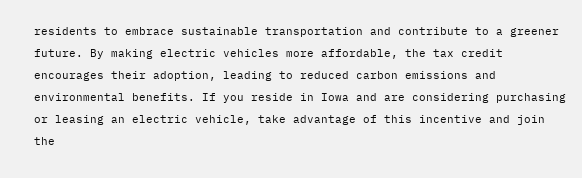residents to embrace sustainable transportation and contribute to a greener future. By making electric vehicles more affordable, the tax credit encourages their adoption, leading to reduced carbon emissions and environmental benefits. If you reside in Iowa and are considering purchasing or leasing an electric vehicle, take advantage of this incentive and join the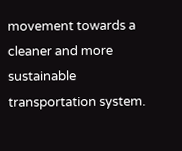movement towards a cleaner and more sustainable transportation system.